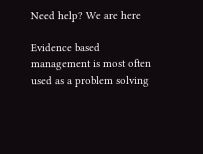Need help? We are here

Evidence based management is most often used as a problem solving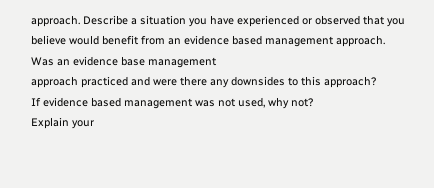approach. Describe a situation you have experienced or observed that you believe would benefit from an evidence based management approach.
Was an evidence base management
approach practiced and were there any downsides to this approach?
If evidence based management was not used, why not?
Explain your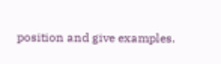position and give examples.